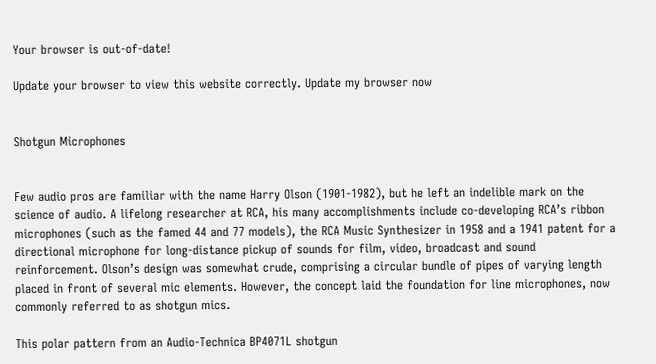Your browser is out-of-date!

Update your browser to view this website correctly. Update my browser now


Shotgun Microphones


Few audio pros are familiar with the name Harry Olson (1901-1982), but he left an indelible mark on the science of audio. A lifelong researcher at RCA, his many accomplishments include co-developing RCA’s ribbon microphones (such as the famed 44 and 77 models), the RCA Music Synthesizer in 1958 and a 1941 patent for a directional microphone for long-distance pickup of sounds for film, video, broadcast and sound reinforcement. Olson’s design was somewhat crude, comprising a circular bundle of pipes of varying length placed in front of several mic elements. However, the concept laid the foundation for line microphones, now commonly referred to as shotgun mics.

This polar pattern from an Audio-Technica BP4071L shotgun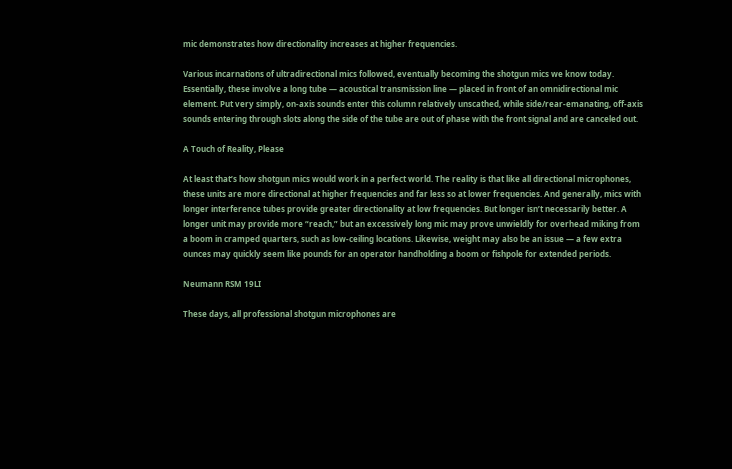mic demonstrates how directionality increases at higher frequencies.

Various incarnations of ultradirectional mics followed, eventually becoming the shotgun mics we know today. Essentially, these involve a long tube — acoustical transmission line — placed in front of an omnidirectional mic element. Put very simply, on-axis sounds enter this column relatively unscathed, while side/rear-emanating, off-axis sounds entering through slots along the side of the tube are out of phase with the front signal and are canceled out.

A Touch of Reality, Please

At least that’s how shotgun mics would work in a perfect world. The reality is that like all directional microphones, these units are more directional at higher frequencies and far less so at lower frequencies. And generally, mics with longer interference tubes provide greater directionality at low frequencies. But longer isn’t necessarily better. A longer unit may provide more “reach,” but an excessively long mic may prove unwieldly for overhead miking from a boom in cramped quarters, such as low-ceiling locations. Likewise, weight may also be an issue — a few extra ounces may quickly seem like pounds for an operator handholding a boom or fishpole for extended periods.

Neumann RSM 19LI

These days, all professional shotgun microphones are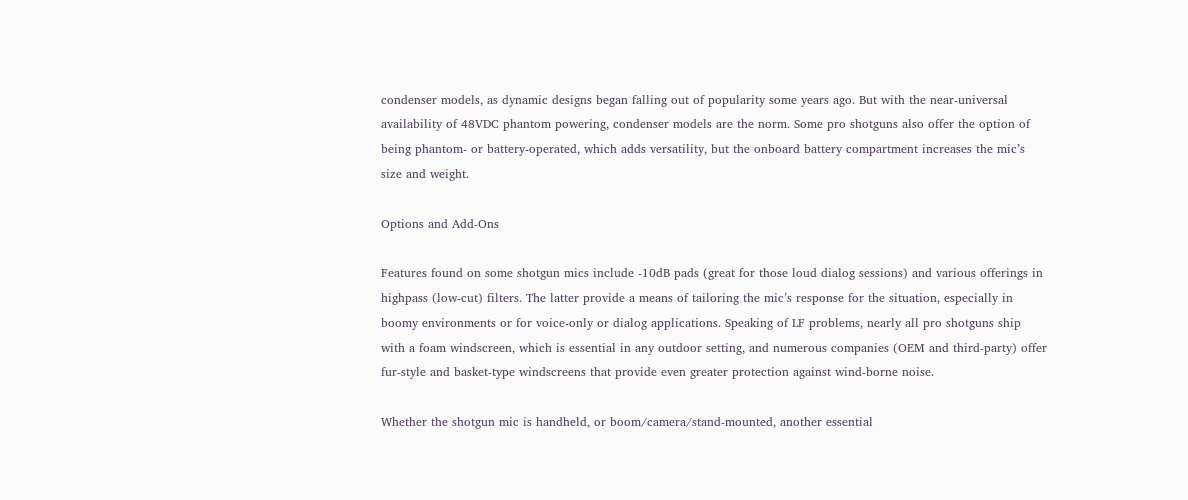condenser models, as dynamic designs began falling out of popularity some years ago. But with the near-universal availability of 48VDC phantom powering, condenser models are the norm. Some pro shotguns also offer the option of being phantom- or battery-operated, which adds versatility, but the onboard battery compartment increases the mic’s size and weight.

Options and Add-Ons

Features found on some shotgun mics include -10dB pads (great for those loud dialog sessions) and various offerings in highpass (low-cut) filters. The latter provide a means of tailoring the mic’s response for the situation, especially in boomy environments or for voice-only or dialog applications. Speaking of LF problems, nearly all pro shotguns ship with a foam windscreen, which is essential in any outdoor setting, and numerous companies (OEM and third-party) offer fur-style and basket-type windscreens that provide even greater protection against wind-borne noise.

Whether the shotgun mic is handheld, or boom/camera/stand-mounted, another essential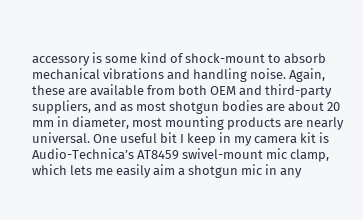accessory is some kind of shock-mount to absorb mechanical vibrations and handling noise. Again, these are available from both OEM and third-party suppliers, and as most shotgun bodies are about 20 mm in diameter, most mounting products are nearly universal. One useful bit I keep in my camera kit is Audio-Technica’s AT8459 swivel-mount mic clamp, which lets me easily aim a shotgun mic in any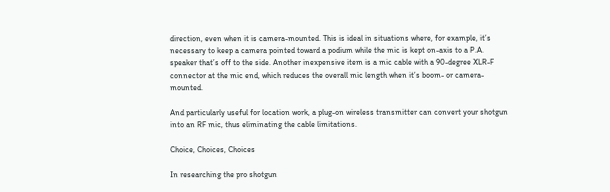direction, even when it is camera-mounted. This is ideal in situations where, for example, it’s necessary to keep a camera pointed toward a podium while the mic is kept on-axis to a P.A. speaker that’s off to the side. Another inexpensive item is a mic cable with a 90-degree XLR-F connector at the mic end, which reduces the overall mic length when it’s boom- or camera-mounted.

And particularly useful for location work, a plug-on wireless transmitter can convert your shotgun into an RF mic, thus eliminating the cable limitations.

Choice, Choices, Choices

In researching the pro shotgun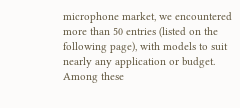microphone market, we encountered more than 50 entries (listed on the following page), with models to suit nearly any application or budget. Among these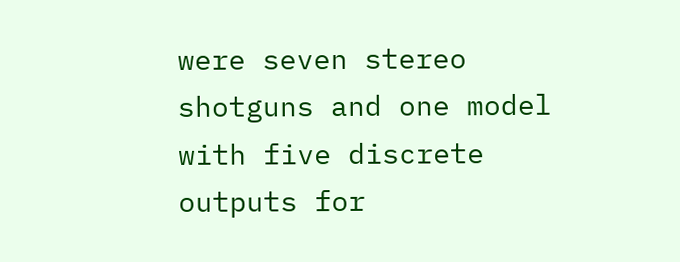were seven stereo shotguns and one model with five discrete outputs for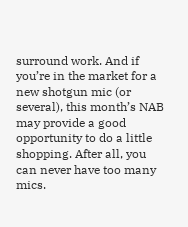surround work. And if you’re in the market for a new shotgun mic (or several), this month’s NAB may provide a good opportunity to do a little shopping. After all, you can never have too many mics.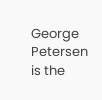George Petersen is the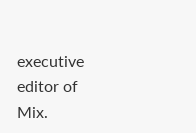executive editor of Mix.